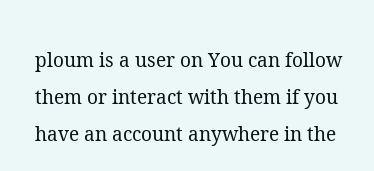ploum is a user on You can follow them or interact with them if you have an account anywhere in the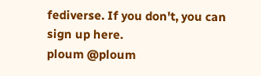fediverse. If you don't, you can sign up here.
ploum @ploum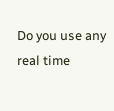Do you use any real time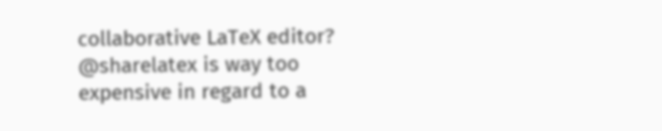collaborative LaTeX editor? @sharelatex is way too expensive in regard to a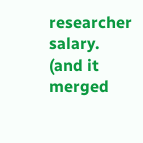researcher salary. (and it merged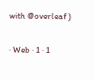with @overleaf )

· Web · 1 · 1